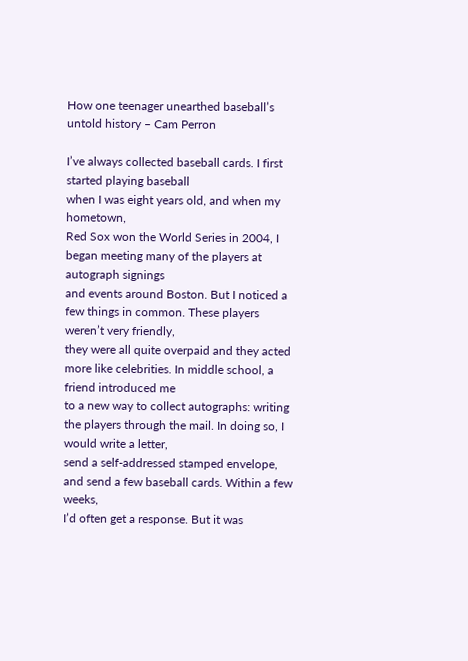How one teenager unearthed baseball’s untold history – Cam Perron

I’ve always collected baseball cards. I first started playing baseball
when I was eight years old, and when my hometown,
Red Sox won the World Series in 2004, I began meeting many of the players at autograph signings
and events around Boston. But I noticed a few things in common. These players weren’t very friendly,
they were all quite overpaid and they acted more like celebrities. In middle school, a friend introduced me
to a new way to collect autographs: writing the players through the mail. In doing so, I would write a letter,
send a self-addressed stamped envelope, and send a few baseball cards. Within a few weeks,
I’d often get a response. But it was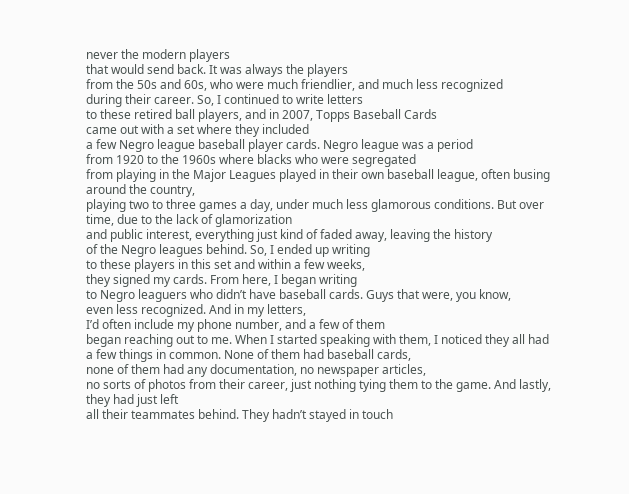never the modern players
that would send back. It was always the players
from the 50s and 60s, who were much friendlier, and much less recognized
during their career. So, I continued to write letters
to these retired ball players, and in 2007, Topps Baseball Cards
came out with a set where they included
a few Negro league baseball player cards. Negro league was a period
from 1920 to the 1960s where blacks who were segregated
from playing in the Major Leagues played in their own baseball league, often busing around the country,
playing two to three games a day, under much less glamorous conditions. But over time, due to the lack of glamorization
and public interest, everything just kind of faded away, leaving the history
of the Negro leagues behind. So, I ended up writing
to these players in this set and within a few weeks,
they signed my cards. From here, I began writing
to Negro leaguers who didn’t have baseball cards. Guys that were, you know,
even less recognized. And in my letters,
I’d often include my phone number, and a few of them
began reaching out to me. When I started speaking with them, I noticed they all had
a few things in common. None of them had baseball cards,
none of them had any documentation, no newspaper articles,
no sorts of photos from their career, just nothing tying them to the game. And lastly, they had just left
all their teammates behind. They hadn’t stayed in touch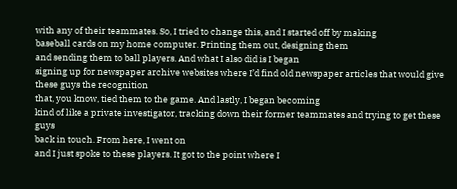with any of their teammates. So, I tried to change this, and I started off by making
baseball cards on my home computer. Printing them out, designing them
and sending them to ball players. And what I also did is I began
signing up for newspaper archive websites where I’d find old newspaper articles that would give these guys the recognition
that, you know, tied them to the game. And lastly, I began becoming
kind of like a private investigator, tracking down their former teammates and trying to get these guys
back in touch. From here, I went on
and I just spoke to these players. It got to the point where I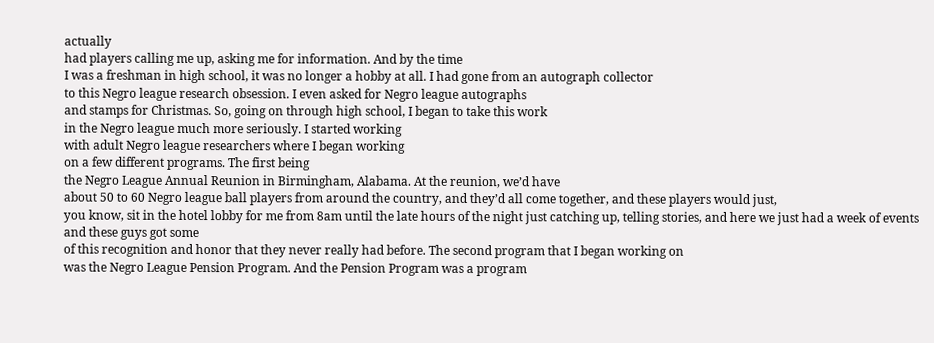actually
had players calling me up, asking me for information. And by the time
I was a freshman in high school, it was no longer a hobby at all. I had gone from an autograph collector
to this Negro league research obsession. I even asked for Negro league autographs
and stamps for Christmas. So, going on through high school, I began to take this work
in the Negro league much more seriously. I started working
with adult Negro league researchers where I began working
on a few different programs. The first being
the Negro League Annual Reunion in Birmingham, Alabama. At the reunion, we’d have
about 50 to 60 Negro league ball players from around the country, and they’d all come together, and these players would just,
you know, sit in the hotel lobby for me from 8am until the late hours of the night just catching up, telling stories, and here we just had a week of events and these guys got some
of this recognition and honor that they never really had before. The second program that I began working on
was the Negro League Pension Program. And the Pension Program was a program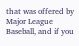that was offered by Major League Baseball, and if you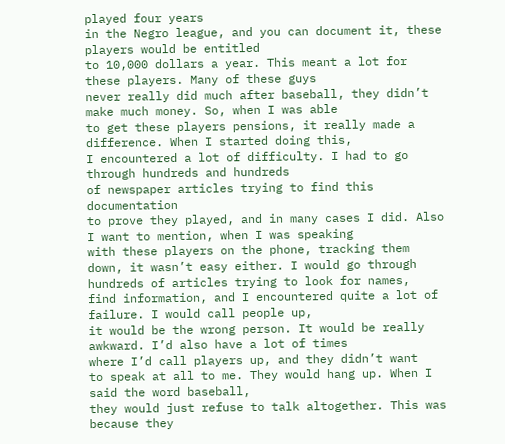played four years
in the Negro league, and you can document it, these players would be entitled
to 10,000 dollars a year. This meant a lot for these players. Many of these guys
never really did much after baseball, they didn’t make much money. So, when I was able
to get these players pensions, it really made a difference. When I started doing this,
I encountered a lot of difficulty. I had to go through hundreds and hundreds
of newspaper articles trying to find this documentation
to prove they played, and in many cases I did. Also I want to mention, when I was speaking
with these players on the phone, tracking them down, it wasn’t easy either. I would go through hundreds of articles trying to look for names,
find information, and I encountered quite a lot of failure. I would call people up,
it would be the wrong person. It would be really awkward. I’d also have a lot of times
where I’d call players up, and they didn’t want
to speak at all to me. They would hang up. When I said the word baseball,
they would just refuse to talk altogether. This was because they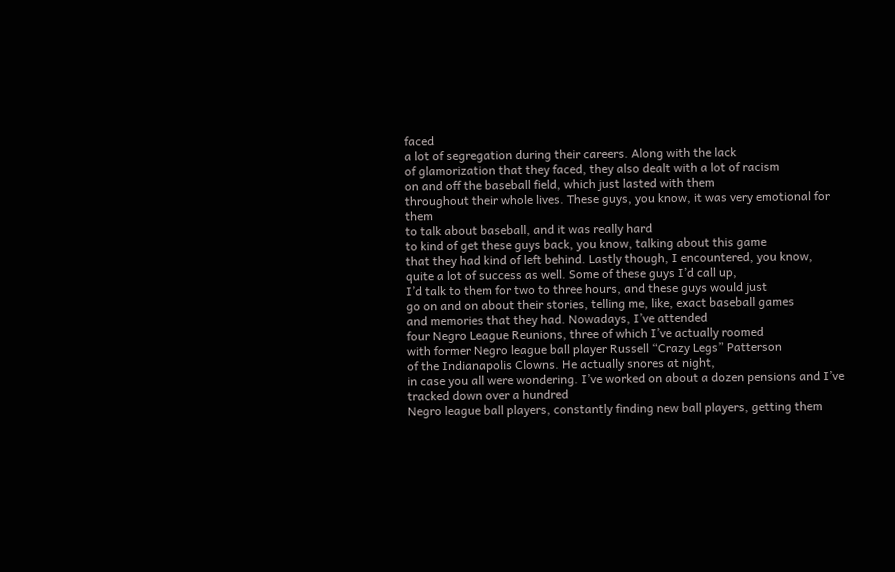faced
a lot of segregation during their careers. Along with the lack
of glamorization that they faced, they also dealt with a lot of racism
on and off the baseball field, which just lasted with them
throughout their whole lives. These guys, you know, it was very emotional for them
to talk about baseball, and it was really hard
to kind of get these guys back, you know, talking about this game
that they had kind of left behind. Lastly though, I encountered, you know,
quite a lot of success as well. Some of these guys I’d call up,
I’d talk to them for two to three hours, and these guys would just
go on and on about their stories, telling me, like, exact baseball games
and memories that they had. Nowadays, I’ve attended
four Negro League Reunions, three of which I’ve actually roomed
with former Negro league ball player Russell “Crazy Legs” Patterson
of the Indianapolis Clowns. He actually snores at night,
in case you all were wondering. I’ve worked on about a dozen pensions and I’ve tracked down over a hundred
Negro league ball players, constantly finding new ball players, getting them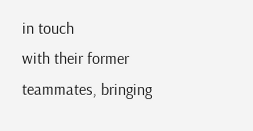in touch
with their former teammates, bringing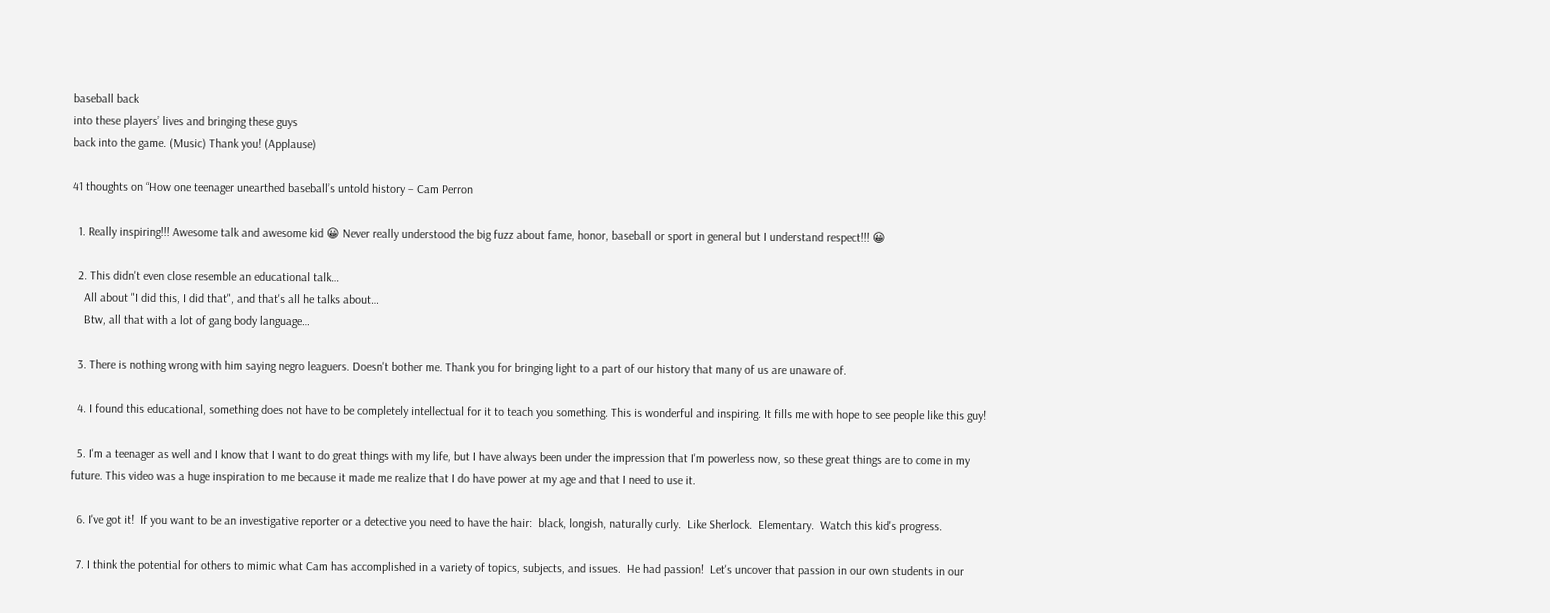baseball back
into these players’ lives and bringing these guys
back into the game. (Music) Thank you! (Applause)

41 thoughts on “How one teenager unearthed baseball’s untold history – Cam Perron

  1. Really inspiring!!! Awesome talk and awesome kid 😀 Never really understood the big fuzz about fame, honor, baseball or sport in general but I understand respect!!! 😀

  2. This didn't even close resemble an educational talk…
    All about "I did this, I did that", and that's all he talks about…
    Btw, all that with a lot of gang body language…

  3. There is nothing wrong with him saying negro leaguers. Doesn't bother me. Thank you for bringing light to a part of our history that many of us are unaware of.

  4. I found this educational, something does not have to be completely intellectual for it to teach you something. This is wonderful and inspiring. It fills me with hope to see people like this guy!

  5. I'm a teenager as well and I know that I want to do great things with my life, but I have always been under the impression that I'm powerless now, so these great things are to come in my future. This video was a huge inspiration to me because it made me realize that I do have power at my age and that I need to use it.

  6. I've got it!  If you want to be an investigative reporter or a detective you need to have the hair:  black, longish, naturally curly.  Like Sherlock.  Elementary.  Watch this kid's progress.

  7. I think the potential for others to mimic what Cam has accomplished in a variety of topics, subjects, and issues.  He had passion!  Let's uncover that passion in our own students in our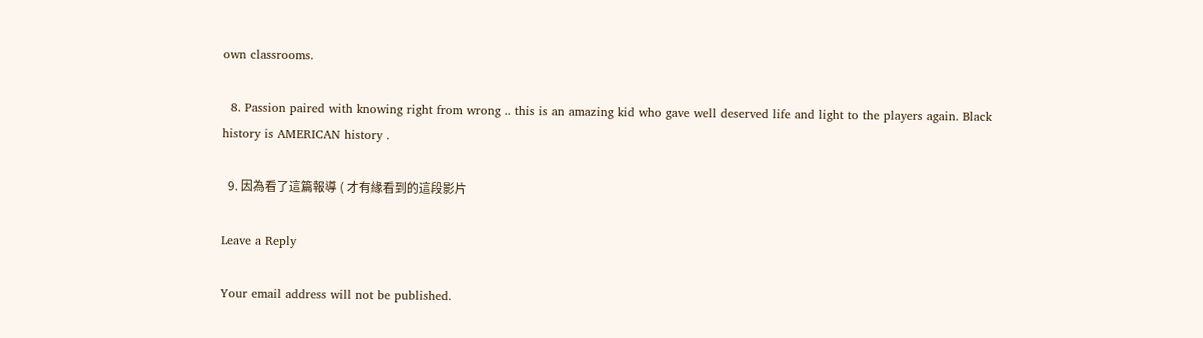own classrooms.

  8. Passion paired with knowing right from wrong .. this is an amazing kid who gave well deserved life and light to the players again. Black history is AMERICAN history .

  9. 因為看了這篇報導 ( 才有緣看到的這段影片

Leave a Reply

Your email address will not be published.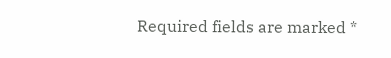Required fields are marked *